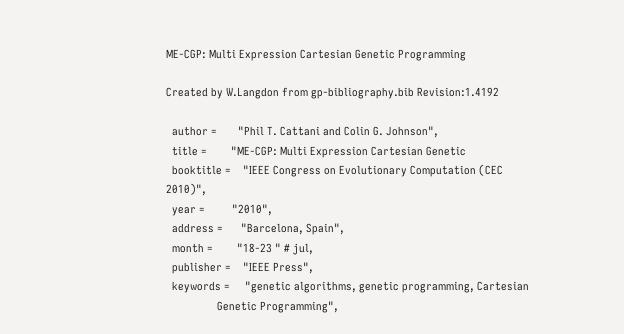ME-CGP: Multi Expression Cartesian Genetic Programming

Created by W.Langdon from gp-bibliography.bib Revision:1.4192

  author =       "Phil T. Cattani and Colin G. Johnson",
  title =        "ME-CGP: Multi Expression Cartesian Genetic
  booktitle =    "IEEE Congress on Evolutionary Computation (CEC 2010)",
  year =         "2010",
  address =      "Barcelona, Spain",
  month =        "18-23 " # jul,
  publisher =    "IEEE Press",
  keywords =     "genetic algorithms, genetic programming, Cartesian
                 Genetic Programming",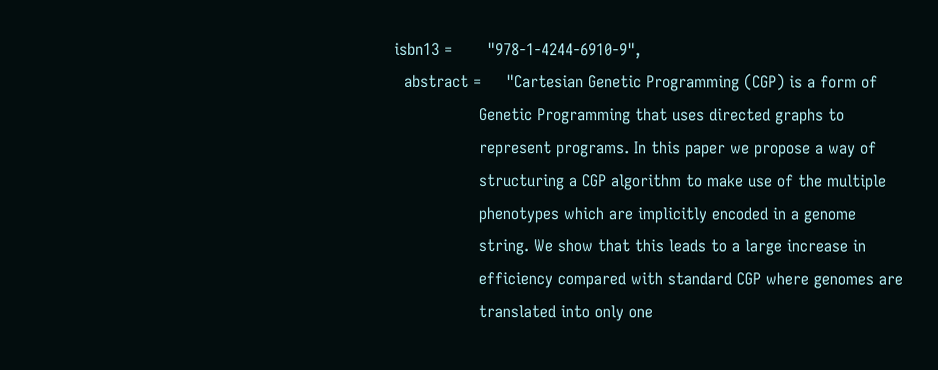isbn13 =       "978-1-4244-6910-9",
  abstract =     "Cartesian Genetic Programming (CGP) is a form of
                 Genetic Programming that uses directed graphs to
                 represent programs. In this paper we propose a way of
                 structuring a CGP algorithm to make use of the multiple
                 phenotypes which are implicitly encoded in a genome
                 string. We show that this leads to a large increase in
                 efficiency compared with standard CGP where genomes are
                 translated into only one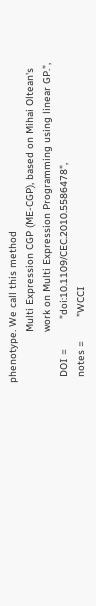phenotype. We call this method
                 Multi Expression CGP (ME-CGP), based on Mihai Oltean's
                 work on Multi Expression Programming using linear GP.",
  DOI =          "doi:10.1109/CEC.2010.5586478",
  notes =        "WCCI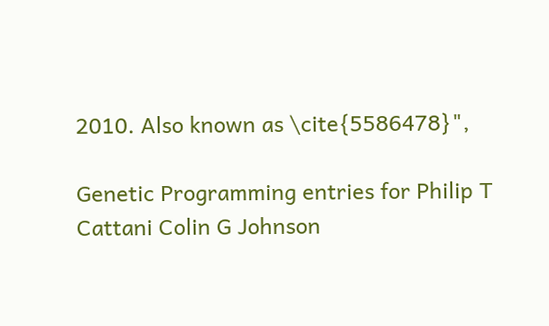2010. Also known as \cite{5586478}",

Genetic Programming entries for Philip T Cattani Colin G Johnson